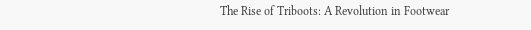The Rise of Triboots: A Revolution in Footwear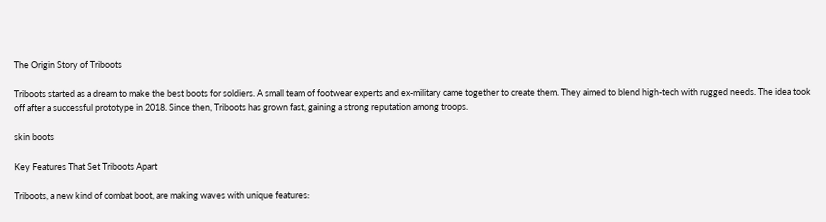The Origin Story of Triboots

Triboots started as a dream to make the best boots for soldiers. A small team of footwear experts and ex-military came together to create them. They aimed to blend high-tech with rugged needs. The idea took off after a successful prototype in 2018. Since then, Triboots has grown fast, gaining a strong reputation among troops.

skin boots

Key Features That Set Triboots Apart

Triboots, a new kind of combat boot, are making waves with unique features: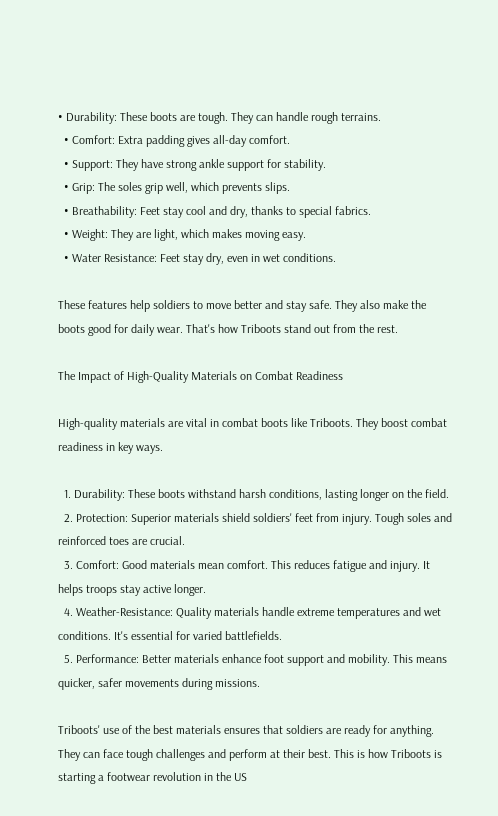• Durability: These boots are tough. They can handle rough terrains.
  • Comfort: Extra padding gives all-day comfort.
  • Support: They have strong ankle support for stability.
  • Grip: The soles grip well, which prevents slips.
  • Breathability: Feet stay cool and dry, thanks to special fabrics.
  • Weight: They are light, which makes moving easy.
  • Water Resistance: Feet stay dry, even in wet conditions.

These features help soldiers to move better and stay safe. They also make the boots good for daily wear. That's how Triboots stand out from the rest.

The Impact of High-Quality Materials on Combat Readiness

High-quality materials are vital in combat boots like Triboots. They boost combat readiness in key ways.

  1. Durability: These boots withstand harsh conditions, lasting longer on the field.
  2. Protection: Superior materials shield soldiers' feet from injury. Tough soles and reinforced toes are crucial.
  3. Comfort: Good materials mean comfort. This reduces fatigue and injury. It helps troops stay active longer.
  4. Weather-Resistance: Quality materials handle extreme temperatures and wet conditions. It's essential for varied battlefields.
  5. Performance: Better materials enhance foot support and mobility. This means quicker, safer movements during missions.

Triboots' use of the best materials ensures that soldiers are ready for anything. They can face tough challenges and perform at their best. This is how Triboots is starting a footwear revolution in the US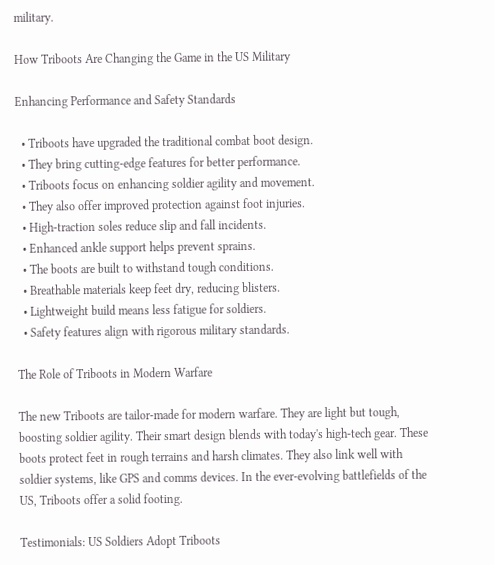military.

How Triboots Are Changing the Game in the US Military

Enhancing Performance and Safety Standards

  • Triboots have upgraded the traditional combat boot design.
  • They bring cutting-edge features for better performance.
  • Triboots focus on enhancing soldier agility and movement.
  • They also offer improved protection against foot injuries.
  • High-traction soles reduce slip and fall incidents.
  • Enhanced ankle support helps prevent sprains.
  • The boots are built to withstand tough conditions.
  • Breathable materials keep feet dry, reducing blisters.
  • Lightweight build means less fatigue for soldiers.
  • Safety features align with rigorous military standards.

The Role of Triboots in Modern Warfare

The new Triboots are tailor-made for modern warfare. They are light but tough, boosting soldier agility. Their smart design blends with today's high-tech gear. These boots protect feet in rough terrains and harsh climates. They also link well with soldier systems, like GPS and comms devices. In the ever-evolving battlefields of the US, Triboots offer a solid footing.

Testimonials: US Soldiers Adopt Triboots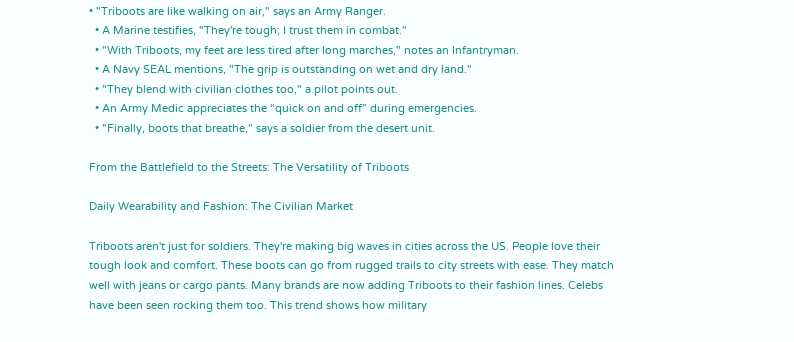• "Triboots are like walking on air," says an Army Ranger.
  • A Marine testifies, "They're tough; I trust them in combat."
  • "With Triboots, my feet are less tired after long marches," notes an Infantryman.
  • A Navy SEAL mentions, "The grip is outstanding on wet and dry land."
  • "They blend with civilian clothes too," a pilot points out.
  • An Army Medic appreciates the “quick on and off” during emergencies.
  • "Finally, boots that breathe," says a soldier from the desert unit.

From the Battlefield to the Streets: The Versatility of Triboots

Daily Wearability and Fashion: The Civilian Market

Triboots aren't just for soldiers. They're making big waves in cities across the US. People love their tough look and comfort. These boots can go from rugged trails to city streets with ease. They match well with jeans or cargo pants. Many brands are now adding Triboots to their fashion lines. Celebs have been seen rocking them too. This trend shows how military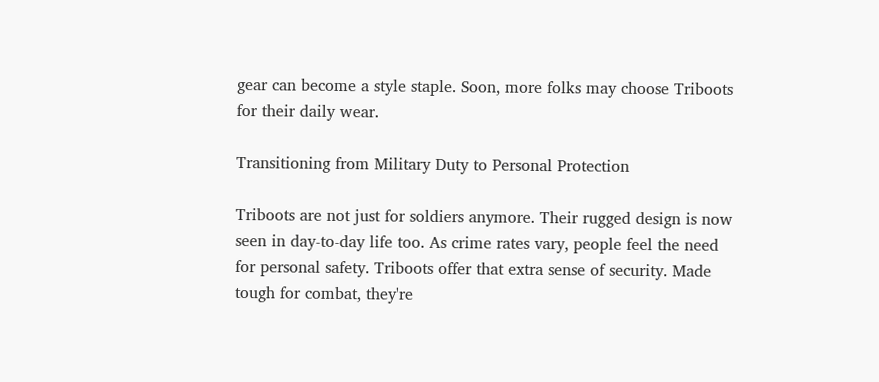gear can become a style staple. Soon, more folks may choose Triboots for their daily wear.

Transitioning from Military Duty to Personal Protection

Triboots are not just for soldiers anymore. Their rugged design is now seen in day-to-day life too. As crime rates vary, people feel the need for personal safety. Triboots offer that extra sense of security. Made tough for combat, they're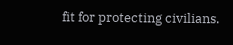fit for protecting civilians.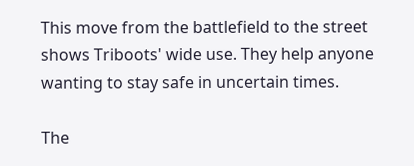This move from the battlefield to the street shows Triboots' wide use. They help anyone wanting to stay safe in uncertain times.

The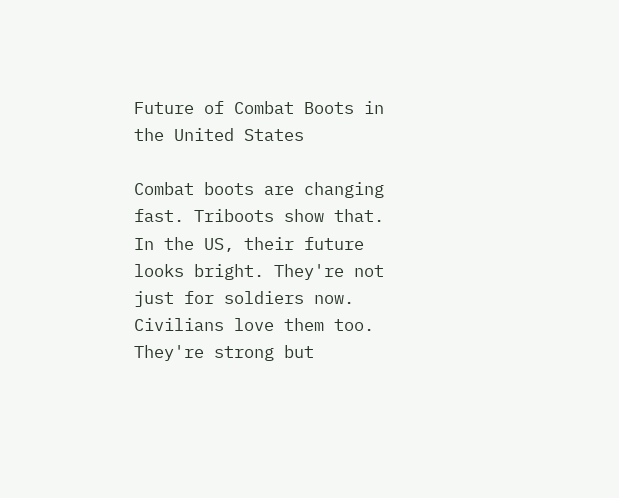Future of Combat Boots in the United States

Combat boots are changing fast. Triboots show that. In the US, their future looks bright. They're not just for soldiers now. Civilians love them too. They're strong but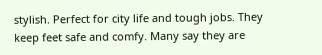stylish. Perfect for city life and tough jobs. They keep feet safe and comfy. Many say they are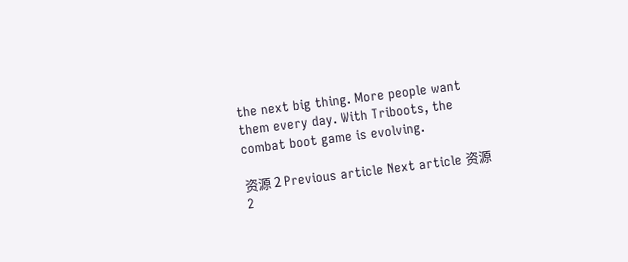the next big thing. More people want them every day. With Triboots, the combat boot game is evolving.

资源 2 Previous article Next article 资源 2